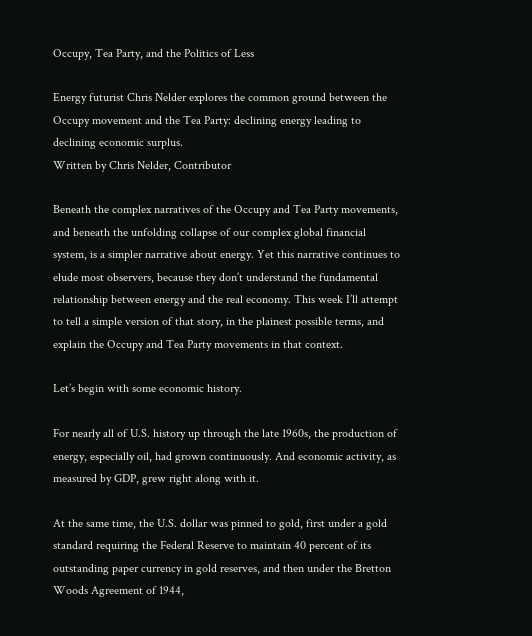Occupy, Tea Party, and the Politics of Less

Energy futurist Chris Nelder explores the common ground between the Occupy movement and the Tea Party: declining energy leading to declining economic surplus.
Written by Chris Nelder, Contributor

Beneath the complex narratives of the Occupy and Tea Party movements, and beneath the unfolding collapse of our complex global financial system, is a simpler narrative about energy. Yet this narrative continues to elude most observers, because they don’t understand the fundamental relationship between energy and the real economy. This week I’ll attempt to tell a simple version of that story, in the plainest possible terms, and explain the Occupy and Tea Party movements in that context.

Let’s begin with some economic history.

For nearly all of U.S. history up through the late 1960s, the production of energy, especially oil, had grown continuously. And economic activity, as measured by GDP, grew right along with it.

At the same time, the U.S. dollar was pinned to gold, first under a gold standard requiring the Federal Reserve to maintain 40 percent of its outstanding paper currency in gold reserves, and then under the Bretton Woods Agreement of 1944,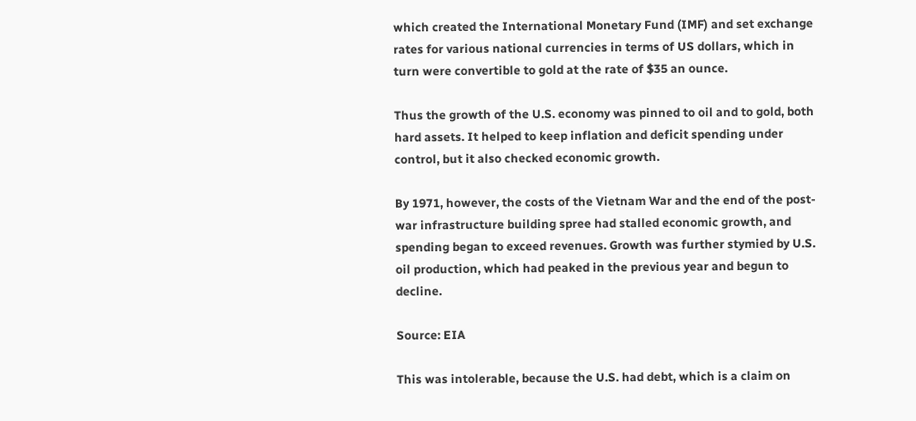which created the International Monetary Fund (IMF) and set exchange rates for various national currencies in terms of US dollars, which in turn were convertible to gold at the rate of $35 an ounce.

Thus the growth of the U.S. economy was pinned to oil and to gold, both hard assets. It helped to keep inflation and deficit spending under control, but it also checked economic growth.

By 1971, however, the costs of the Vietnam War and the end of the post-war infrastructure building spree had stalled economic growth, and spending began to exceed revenues. Growth was further stymied by U.S. oil production, which had peaked in the previous year and begun to decline.

Source: EIA

This was intolerable, because the U.S. had debt, which is a claim on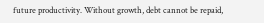future productivity. Without growth, debt cannot be repaid,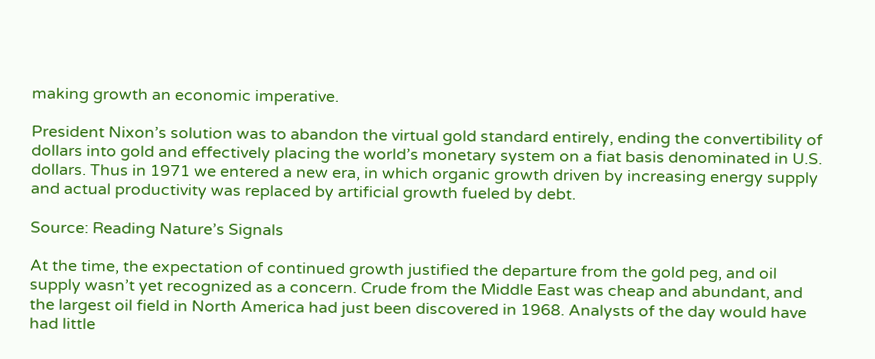making growth an economic imperative.

President Nixon’s solution was to abandon the virtual gold standard entirely, ending the convertibility of dollars into gold and effectively placing the world’s monetary system on a fiat basis denominated in U.S. dollars. Thus in 1971 we entered a new era, in which organic growth driven by increasing energy supply and actual productivity was replaced by artificial growth fueled by debt.

Source: Reading Nature’s Signals

At the time, the expectation of continued growth justified the departure from the gold peg, and oil supply wasn’t yet recognized as a concern. Crude from the Middle East was cheap and abundant, and the largest oil field in North America had just been discovered in 1968. Analysts of the day would have had little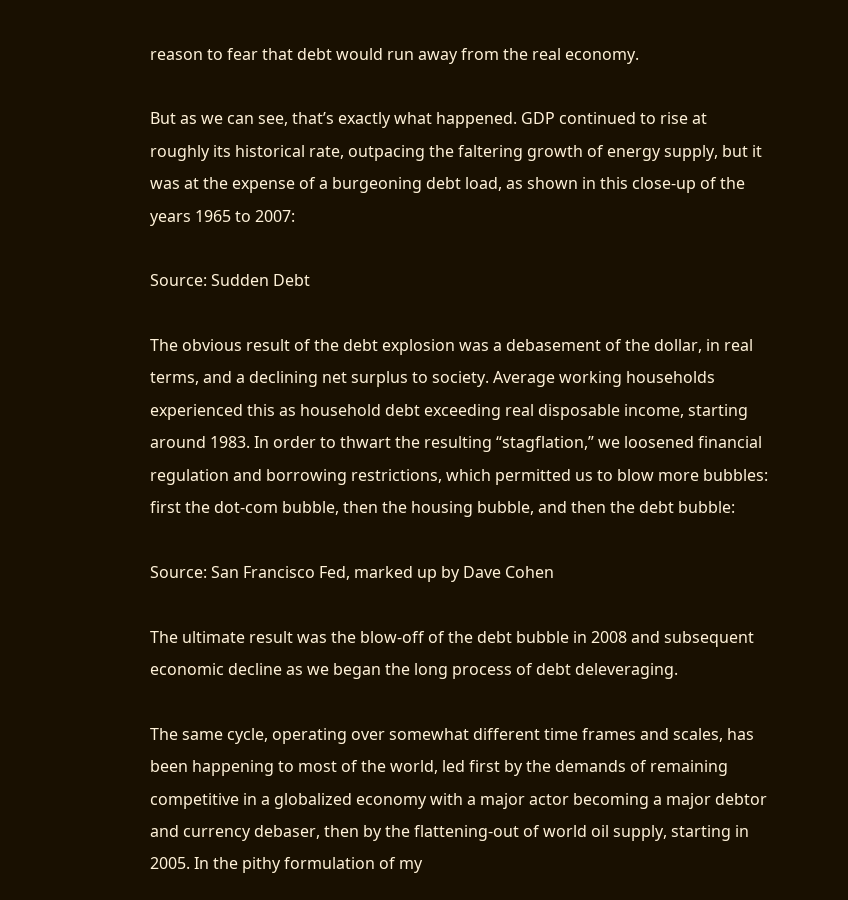reason to fear that debt would run away from the real economy.

But as we can see, that’s exactly what happened. GDP continued to rise at roughly its historical rate, outpacing the faltering growth of energy supply, but it was at the expense of a burgeoning debt load, as shown in this close-up of the years 1965 to 2007:

Source: Sudden Debt

The obvious result of the debt explosion was a debasement of the dollar, in real terms, and a declining net surplus to society. Average working households experienced this as household debt exceeding real disposable income, starting around 1983. In order to thwart the resulting “stagflation,” we loosened financial regulation and borrowing restrictions, which permitted us to blow more bubbles: first the dot-com bubble, then the housing bubble, and then the debt bubble:

Source: San Francisco Fed, marked up by Dave Cohen

The ultimate result was the blow-off of the debt bubble in 2008 and subsequent economic decline as we began the long process of debt deleveraging.

The same cycle, operating over somewhat different time frames and scales, has been happening to most of the world, led first by the demands of remaining competitive in a globalized economy with a major actor becoming a major debtor and currency debaser, then by the flattening-out of world oil supply, starting in 2005. In the pithy formulation of my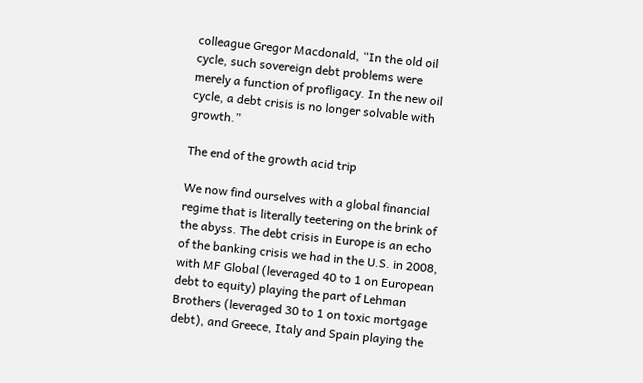colleague Gregor Macdonald, “In the old oil cycle, such sovereign debt problems were merely a function of profligacy. In the new oil cycle, a debt crisis is no longer solvable with growth.”

The end of the growth acid trip

We now find ourselves with a global financial regime that is literally teetering on the brink of the abyss. The debt crisis in Europe is an echo of the banking crisis we had in the U.S. in 2008, with MF Global (leveraged 40 to 1 on European debt to equity) playing the part of Lehman Brothers (leveraged 30 to 1 on toxic mortgage debt), and Greece, Italy and Spain playing the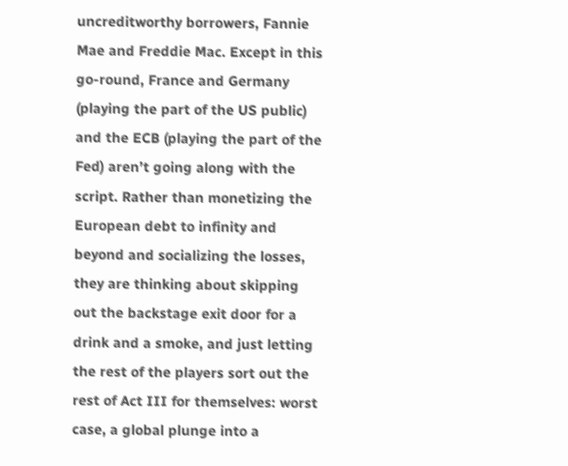uncreditworthy borrowers, Fannie Mae and Freddie Mac. Except in this go-round, France and Germany (playing the part of the US public) and the ECB (playing the part of the Fed) aren’t going along with the script. Rather than monetizing the European debt to infinity and beyond and socializing the losses, they are thinking about skipping out the backstage exit door for a drink and a smoke, and just letting the rest of the players sort out the rest of Act III for themselves: worst case, a global plunge into a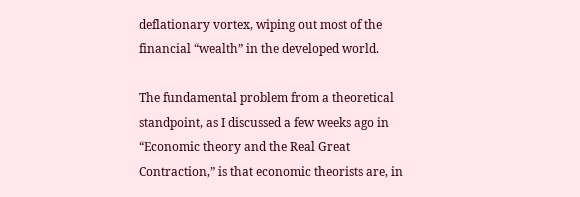deflationary vortex, wiping out most of the financial “wealth” in the developed world.

The fundamental problem from a theoretical standpoint, as I discussed a few weeks ago in “Economic theory and the Real Great Contraction,” is that economic theorists are, in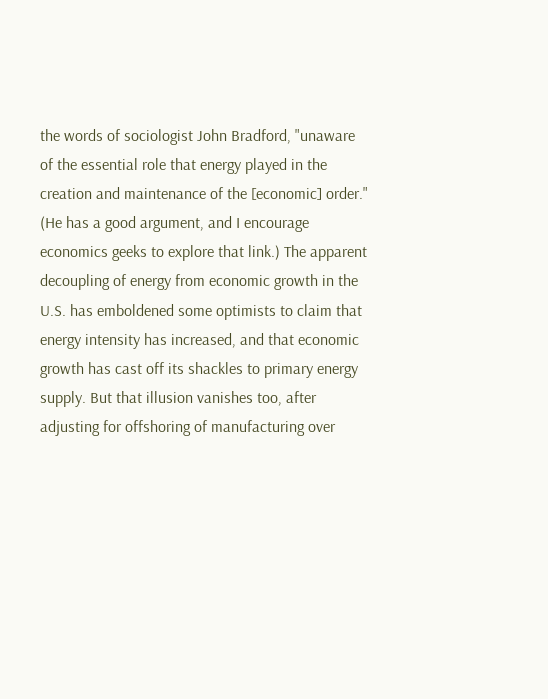the words of sociologist John Bradford, "unaware of the essential role that energy played in the creation and maintenance of the [economic] order." (He has a good argument, and I encourage economics geeks to explore that link.) The apparent decoupling of energy from economic growth in the U.S. has emboldened some optimists to claim that energy intensity has increased, and that economic growth has cast off its shackles to primary energy supply. But that illusion vanishes too, after adjusting for offshoring of manufacturing over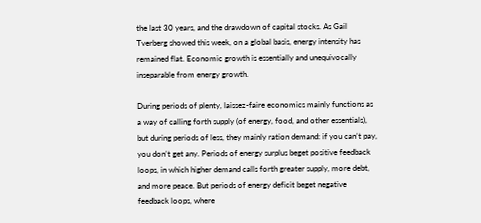the last 30 years, and the drawdown of capital stocks. As Gail Tverberg showed this week, on a global basis, energy intensity has remained flat. Economic growth is essentially and unequivocally inseparable from energy growth.

During periods of plenty, laissez-faire economics mainly functions as a way of calling forth supply (of energy, food, and other essentials), but during periods of less, they mainly ration demand: if you can’t pay, you don’t get any. Periods of energy surplus beget positive feedback loops, in which higher demand calls forth greater supply, more debt, and more peace. But periods of energy deficit beget negative feedback loops, where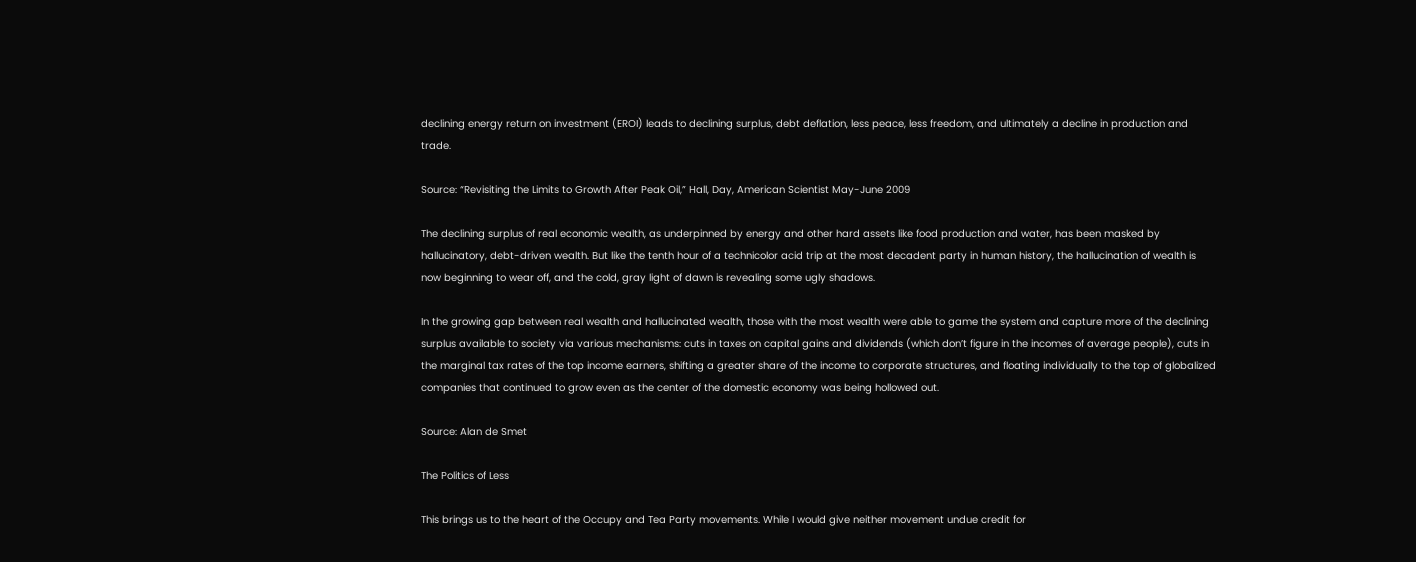declining energy return on investment (EROI) leads to declining surplus, debt deflation, less peace, less freedom, and ultimately a decline in production and trade.

Source: “Revisiting the Limits to Growth After Peak Oil,” Hall, Day, American Scientist May-June 2009

The declining surplus of real economic wealth, as underpinned by energy and other hard assets like food production and water, has been masked by hallucinatory, debt-driven wealth. But like the tenth hour of a technicolor acid trip at the most decadent party in human history, the hallucination of wealth is now beginning to wear off, and the cold, gray light of dawn is revealing some ugly shadows.

In the growing gap between real wealth and hallucinated wealth, those with the most wealth were able to game the system and capture more of the declining surplus available to society via various mechanisms: cuts in taxes on capital gains and dividends (which don’t figure in the incomes of average people), cuts in the marginal tax rates of the top income earners, shifting a greater share of the income to corporate structures, and floating individually to the top of globalized companies that continued to grow even as the center of the domestic economy was being hollowed out.

Source: Alan de Smet

The Politics of Less

This brings us to the heart of the Occupy and Tea Party movements. While I would give neither movement undue credit for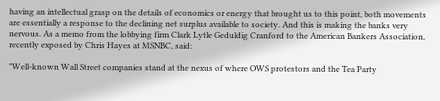having an intellectual grasp on the details of economics or energy that brought us to this point, both movements are essentially a response to the declining net surplus available to society. And this is making the banks very nervous. As a memo from the lobbying firm Clark Lytle Geduldig Cranford to the American Bankers Association, recently exposed by Chris Hayes at MSNBC, said:

"Well-known Wall Street companies stand at the nexus of where OWS protestors and the Tea Party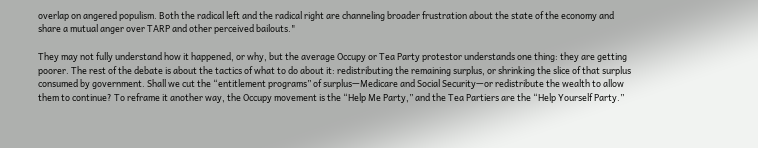overlap on angered populism. Both the radical left and the radical right are channeling broader frustration about the state of the economy and share a mutual anger over TARP and other perceived bailouts."

They may not fully understand how it happened, or why, but the average Occupy or Tea Party protestor understands one thing: they are getting poorer. The rest of the debate is about the tactics of what to do about it: redistributing the remaining surplus, or shrinking the slice of that surplus consumed by government. Shall we cut the “entitlement programs” of surplus—Medicare and Social Security—or redistribute the wealth to allow them to continue? To reframe it another way, the Occupy movement is the “Help Me Party,” and the Tea Partiers are the “Help Yourself Party.”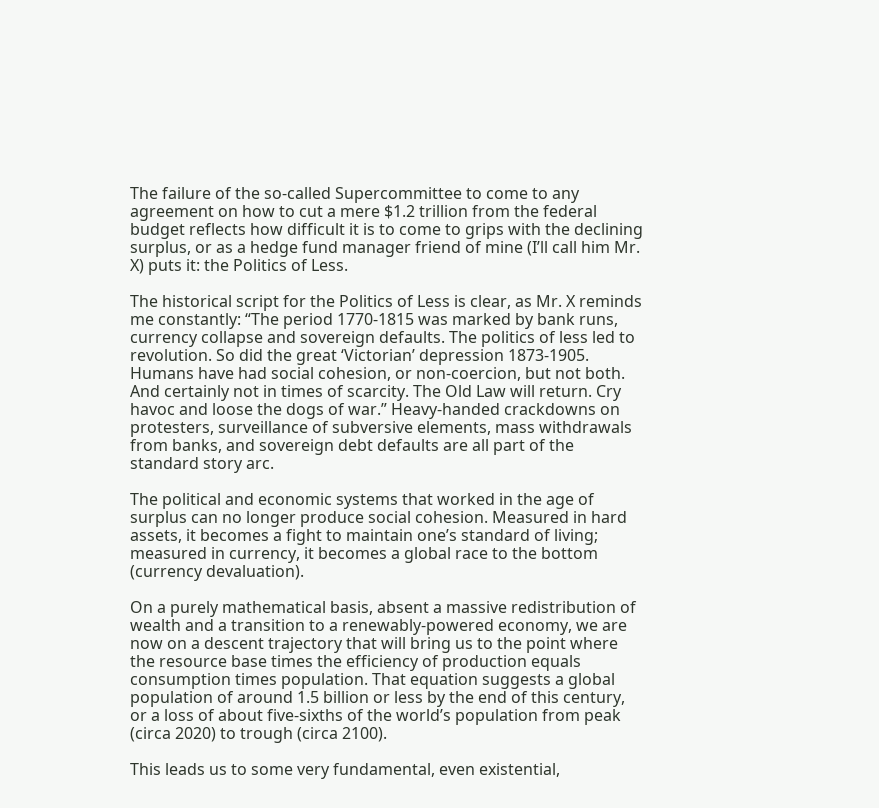The failure of the so-called Supercommittee to come to any agreement on how to cut a mere $1.2 trillion from the federal budget reflects how difficult it is to come to grips with the declining surplus, or as a hedge fund manager friend of mine (I’ll call him Mr. X) puts it: the Politics of Less.

The historical script for the Politics of Less is clear, as Mr. X reminds me constantly: “The period 1770-1815 was marked by bank runs, currency collapse and sovereign defaults. The politics of less led to revolution. So did the great ‘Victorian’ depression 1873-1905. Humans have had social cohesion, or non-coercion, but not both. And certainly not in times of scarcity. The Old Law will return. Cry havoc and loose the dogs of war.” Heavy-handed crackdowns on protesters, surveillance of subversive elements, mass withdrawals from banks, and sovereign debt defaults are all part of the standard story arc.

The political and economic systems that worked in the age of surplus can no longer produce social cohesion. Measured in hard assets, it becomes a fight to maintain one’s standard of living; measured in currency, it becomes a global race to the bottom (currency devaluation).

On a purely mathematical basis, absent a massive redistribution of wealth and a transition to a renewably-powered economy, we are now on a descent trajectory that will bring us to the point where the resource base times the efficiency of production equals consumption times population. That equation suggests a global population of around 1.5 billion or less by the end of this century, or a loss of about five-sixths of the world’s population from peak (circa 2020) to trough (circa 2100).

This leads us to some very fundamental, even existential,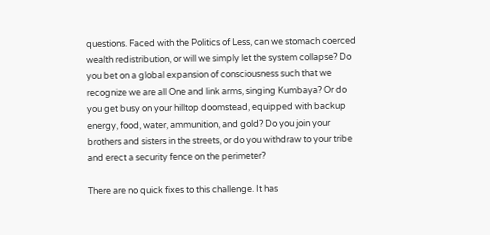questions. Faced with the Politics of Less, can we stomach coerced wealth redistribution, or will we simply let the system collapse? Do you bet on a global expansion of consciousness such that we recognize we are all One and link arms, singing Kumbaya? Or do you get busy on your hilltop doomstead, equipped with backup energy, food, water, ammunition, and gold? Do you join your brothers and sisters in the streets, or do you withdraw to your tribe and erect a security fence on the perimeter?

There are no quick fixes to this challenge. It has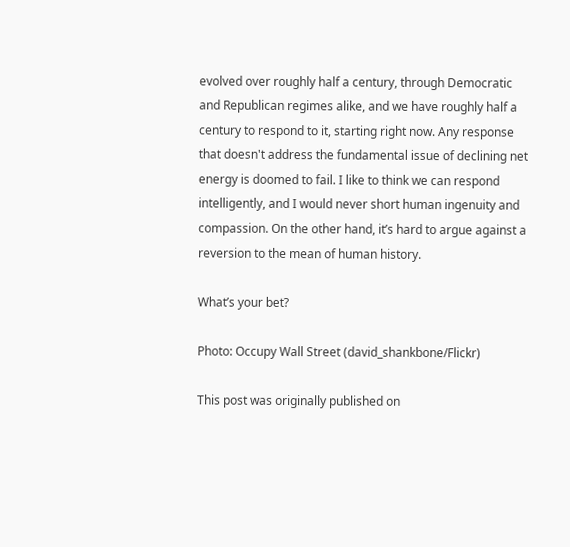evolved over roughly half a century, through Democratic and Republican regimes alike, and we have roughly half a century to respond to it, starting right now. Any response that doesn't address the fundamental issue of declining net energy is doomed to fail. I like to think we can respond intelligently, and I would never short human ingenuity and compassion. On the other hand, it’s hard to argue against a reversion to the mean of human history.

What’s your bet?

Photo: Occupy Wall Street (david_shankbone/Flickr)

This post was originally published on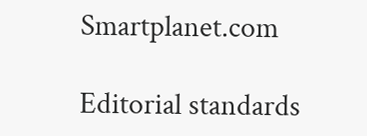Smartplanet.com

Editorial standards